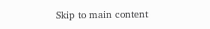Skip to main content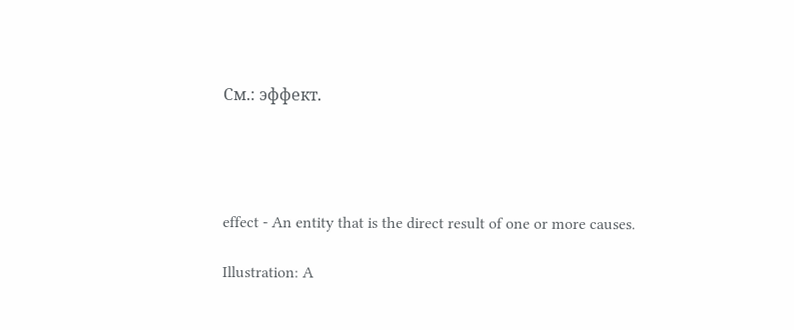См.: эффект.




effect - An entity that is the direct result of one or more causes.

Illustration: A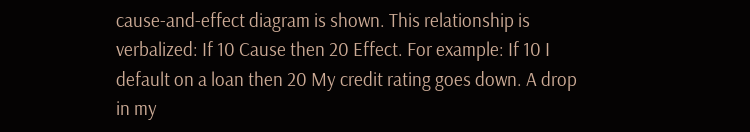cause-and-effect diagram is shown. This relationship is verbalized: If 10 Cause then 20 Effect. For example: If 10 I default on a loan then 20 My credit rating goes down. A drop in my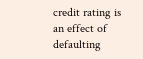credit rating is an effect of defaulting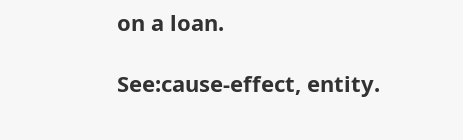on a loan.

See:cause-effect, entity.